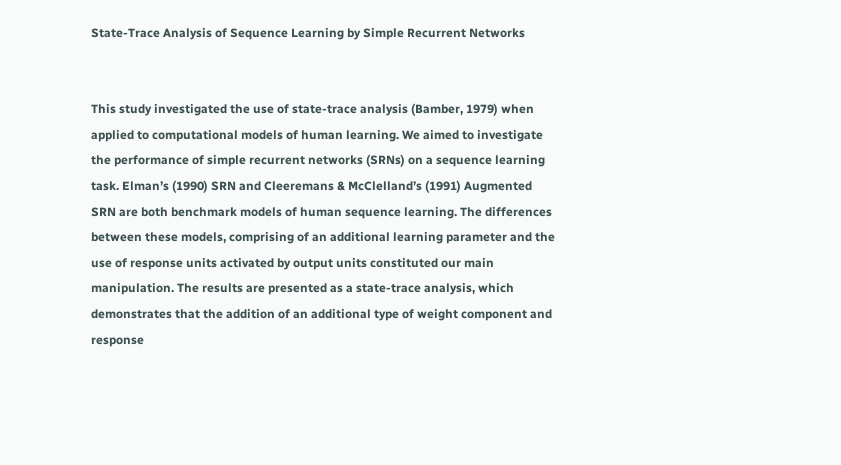State-Trace Analysis of Sequence Learning by Simple Recurrent Networks


This study investigated the use of state-trace analysis (Bamber, 1979) when applied to computational models of human learning. We aimed to investigate the performance of simple recurrent networks (SRNs) on a sequence learning task. Elman’s (1990) SRN and Cleeremans & McClelland’s (1991) Augmented SRN are both benchmark models of human sequence learning. The differences between these models, comprising of an additional learning parameter and the use of response units activated by output units constituted our main manipulation. The results are presented as a state-trace analysis, which demonstrates that the addition of an additional type of weight component and response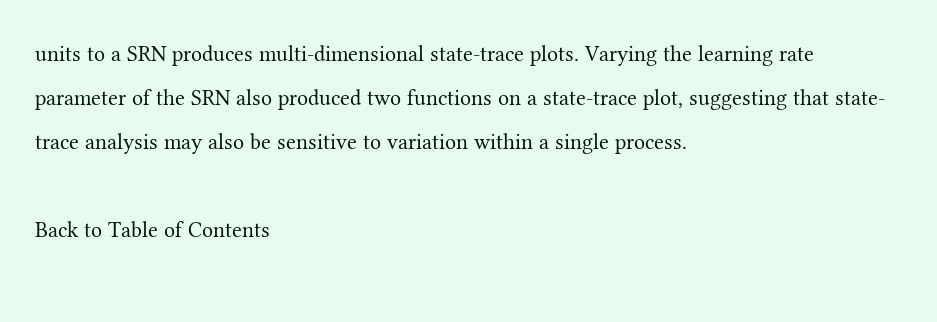units to a SRN produces multi-dimensional state-trace plots. Varying the learning rate parameter of the SRN also produced two functions on a state-trace plot, suggesting that state-trace analysis may also be sensitive to variation within a single process.

Back to Table of Contents